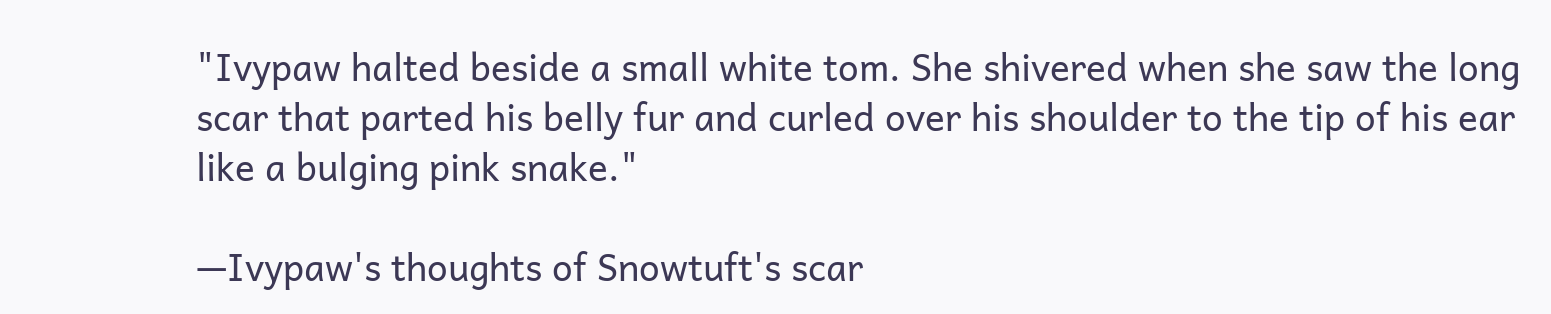"Ivypaw halted beside a small white tom. She shivered when she saw the long scar that parted his belly fur and curled over his shoulder to the tip of his ear like a bulging pink snake."

—Ivypaw's thoughts of Snowtuft's scar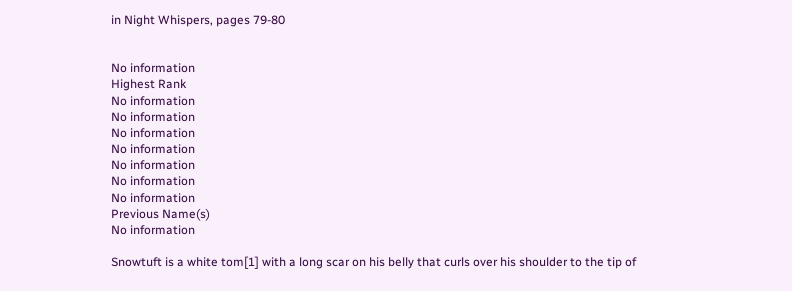in Night Whispers, pages 79-80


No information
Highest Rank
No information
No information
No information
No information
No information
No information
No information
Previous Name(s)
No information

Snowtuft is a white tom[1] with a long scar on his belly that curls over his shoulder to the tip of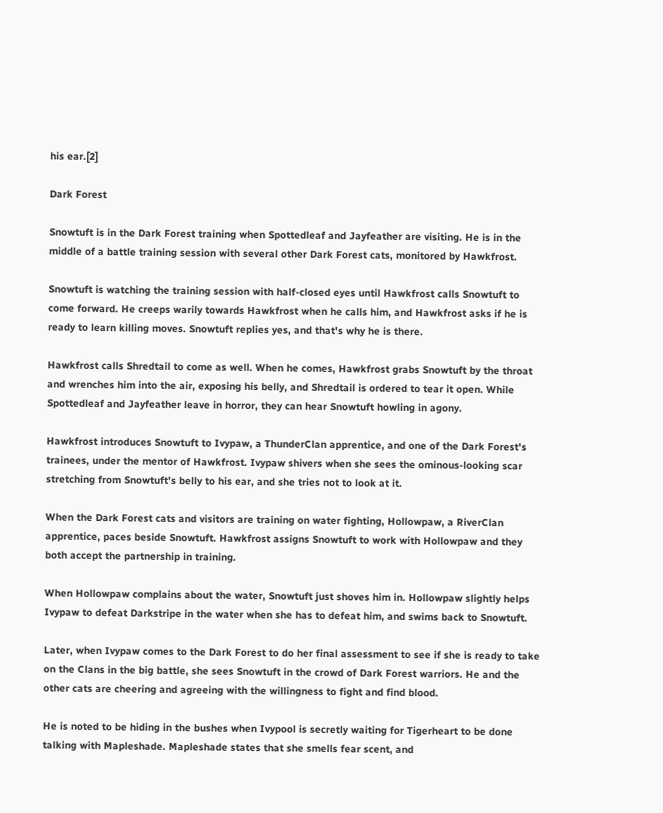his ear.[2]

Dark Forest

Snowtuft is in the Dark Forest training when Spottedleaf and Jayfeather are visiting. He is in the middle of a battle training session with several other Dark Forest cats, monitored by Hawkfrost.

Snowtuft is watching the training session with half-closed eyes until Hawkfrost calls Snowtuft to come forward. He creeps warily towards Hawkfrost when he calls him, and Hawkfrost asks if he is ready to learn killing moves. Snowtuft replies yes, and that's why he is there.

Hawkfrost calls Shredtail to come as well. When he comes, Hawkfrost grabs Snowtuft by the throat and wrenches him into the air, exposing his belly, and Shredtail is ordered to tear it open. While Spottedleaf and Jayfeather leave in horror, they can hear Snowtuft howling in agony.

Hawkfrost introduces Snowtuft to Ivypaw, a ThunderClan apprentice, and one of the Dark Forest's trainees, under the mentor of Hawkfrost. Ivypaw shivers when she sees the ominous-looking scar stretching from Snowtuft's belly to his ear, and she tries not to look at it.

When the Dark Forest cats and visitors are training on water fighting, Hollowpaw, a RiverClan apprentice, paces beside Snowtuft. Hawkfrost assigns Snowtuft to work with Hollowpaw and they both accept the partnership in training.

When Hollowpaw complains about the water, Snowtuft just shoves him in. Hollowpaw slightly helps Ivypaw to defeat Darkstripe in the water when she has to defeat him, and swims back to Snowtuft.

Later, when Ivypaw comes to the Dark Forest to do her final assessment to see if she is ready to take on the Clans in the big battle, she sees Snowtuft in the crowd of Dark Forest warriors. He and the other cats are cheering and agreeing with the willingness to fight and find blood.

He is noted to be hiding in the bushes when Ivypool is secretly waiting for Tigerheart to be done talking with Mapleshade. Mapleshade states that she smells fear scent, and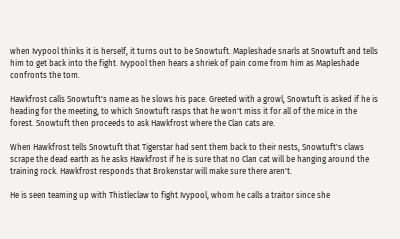when Ivypool thinks it is herself, it turns out to be Snowtuft. Mapleshade snarls at Snowtuft and tells him to get back into the fight. Ivypool then hears a shriek of pain come from him as Mapleshade confronts the tom.

Hawkfrost calls Snowtuft's name as he slows his pace. Greeted with a growl, Snowtuft is asked if he is heading for the meeting, to which Snowtuft rasps that he won't miss it for all of the mice in the forest. Snowtuft then proceeds to ask Hawkfrost where the Clan cats are.

When Hawkfrost tells Snowtuft that Tigerstar had sent them back to their nests, Snowtuft's claws scrape the dead earth as he asks Hawkfrost if he is sure that no Clan cat will be hanging around the training rock. Hawkfrost responds that Brokenstar will make sure there aren't.

He is seen teaming up with Thistleclaw to fight Ivypool, whom he calls a traitor since she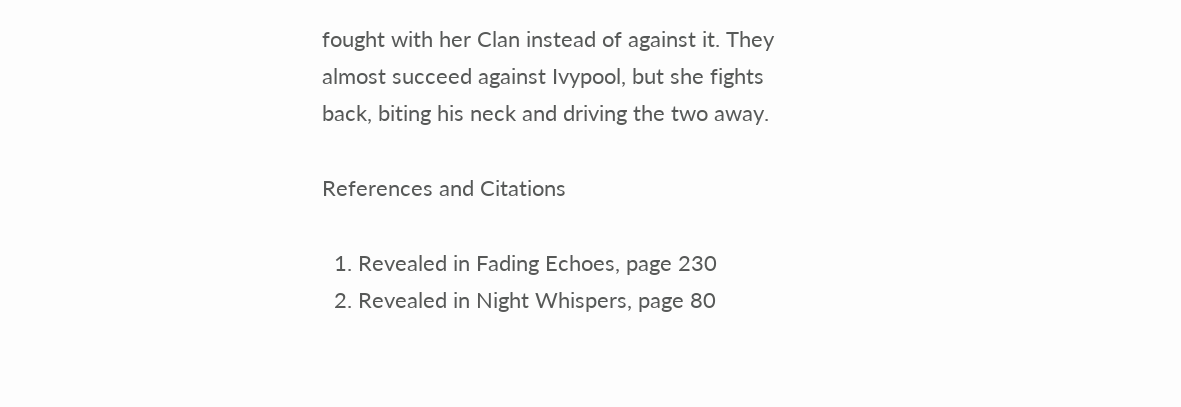fought with her Clan instead of against it. They almost succeed against Ivypool, but she fights back, biting his neck and driving the two away.

References and Citations

  1. Revealed in Fading Echoes, page 230
  2. Revealed in Night Whispers, page 80